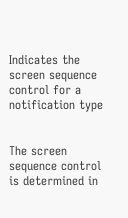Indicates the screen sequence control for a notification type


The screen sequence control is determined in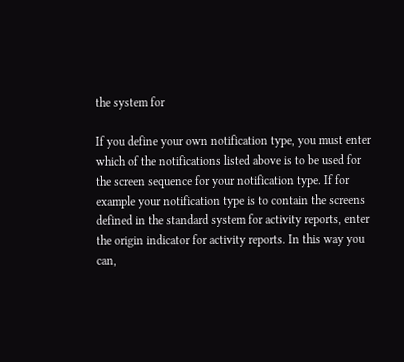the system for

If you define your own notification type, you must enter which of the notifications listed above is to be used for the screen sequence for your notification type. If for example your notification type is to contain the screens defined in the standard system for activity reports, enter the origin indicator for activity reports. In this way you can,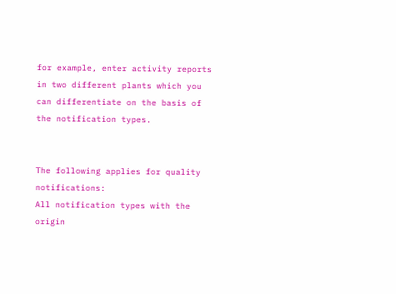for example, enter activity reports in two different plants which you can differentiate on the basis of the notification types.


The following applies for quality notifications:
All notification types with the origin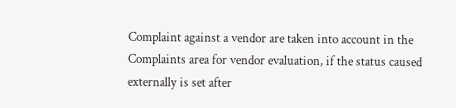Complaint against a vendor are taken into account in the Complaints area for vendor evaluation, if the status caused externally is set after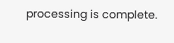processing is complete.